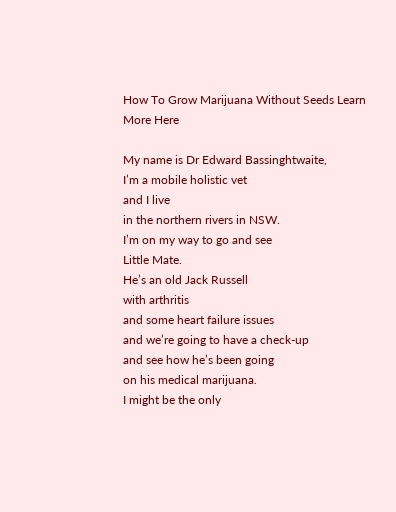How To Grow Marijuana Without Seeds Learn More Here

My name is Dr Edward Bassinghtwaite,
I’m a mobile holistic vet
and I live
in the northern rivers in NSW.
I’m on my way to go and see
Little Mate.
He’s an old Jack Russell
with arthritis
and some heart failure issues
and we’re going to have a check-up
and see how he’s been going
on his medical marijuana.
I might be the only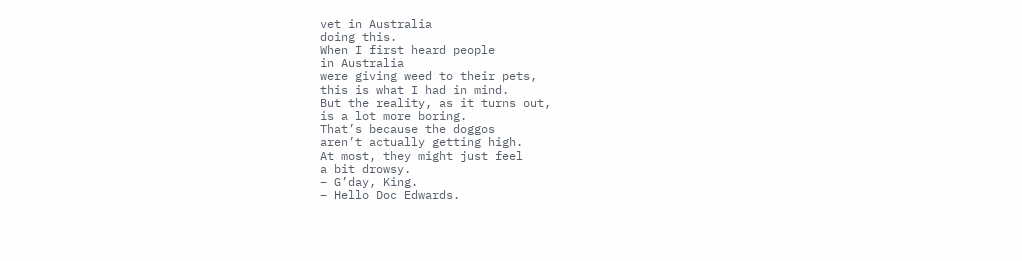vet in Australia
doing this.
When I first heard people
in Australia
were giving weed to their pets,
this is what I had in mind.
But the reality, as it turns out,
is a lot more boring.
That’s because the doggos
aren’t actually getting high.
At most, they might just feel
a bit drowsy.
– G’day, King.
– Hello Doc Edwards.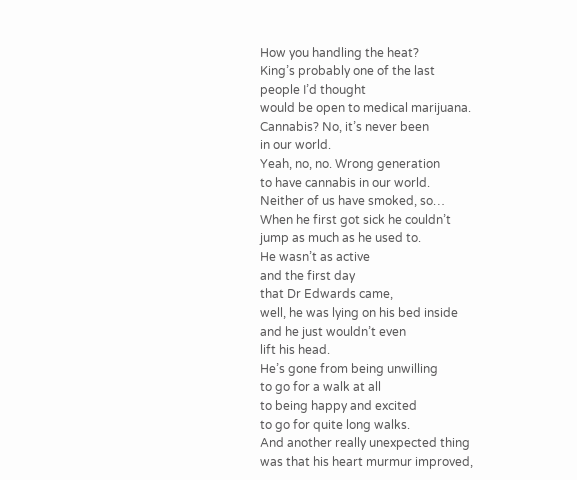How you handling the heat?
King’s probably one of the last
people I’d thought
would be open to medical marijuana.
Cannabis? No, it’s never been
in our world.
Yeah, no, no. Wrong generation
to have cannabis in our world.
Neither of us have smoked, so…
When he first got sick he couldn’t
jump as much as he used to.
He wasn’t as active
and the first day
that Dr Edwards came,
well, he was lying on his bed inside
and he just wouldn’t even
lift his head.
He’s gone from being unwilling
to go for a walk at all
to being happy and excited
to go for quite long walks.
And another really unexpected thing
was that his heart murmur improved,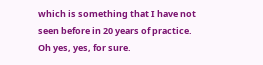which is something that I have not
seen before in 20 years of practice.
Oh yes, yes, for sure.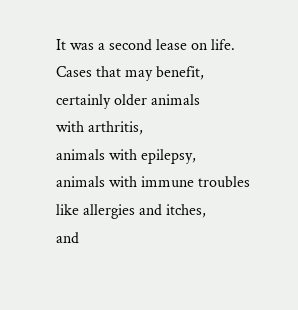It was a second lease on life.
Cases that may benefit,
certainly older animals
with arthritis,
animals with epilepsy,
animals with immune troubles
like allergies and itches,
and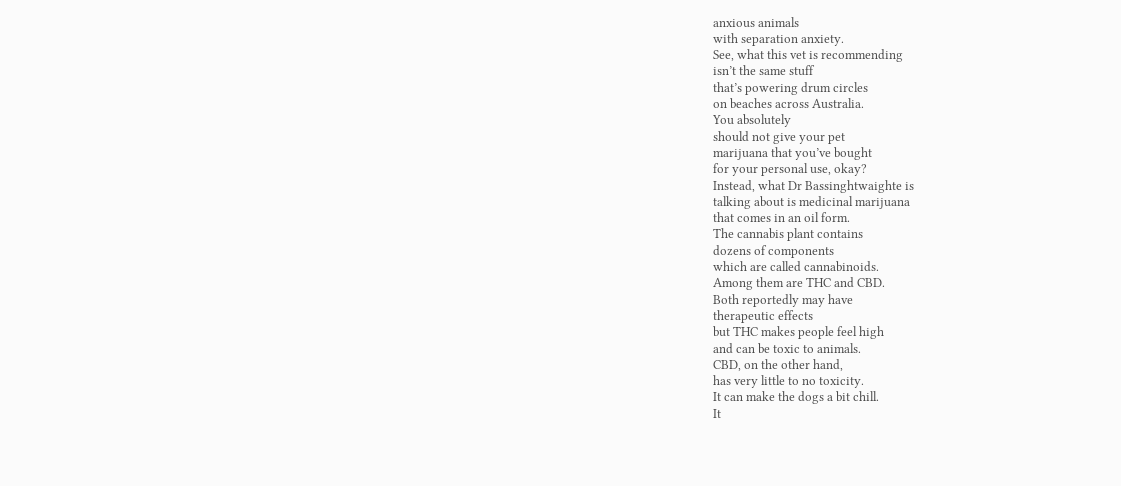anxious animals
with separation anxiety.
See, what this vet is recommending
isn’t the same stuff
that’s powering drum circles
on beaches across Australia.
You absolutely
should not give your pet
marijuana that you’ve bought
for your personal use, okay?
Instead, what Dr Bassinghtwaighte is
talking about is medicinal marijuana
that comes in an oil form.
The cannabis plant contains
dozens of components
which are called cannabinoids.
Among them are THC and CBD.
Both reportedly may have
therapeutic effects
but THC makes people feel high
and can be toxic to animals.
CBD, on the other hand,
has very little to no toxicity.
It can make the dogs a bit chill.
It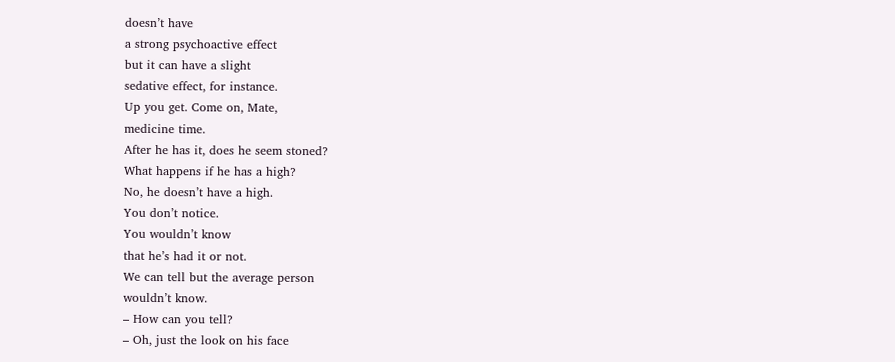doesn’t have
a strong psychoactive effect
but it can have a slight
sedative effect, for instance.
Up you get. Come on, Mate,
medicine time.
After he has it, does he seem stoned?
What happens if he has a high?
No, he doesn’t have a high.
You don’t notice.
You wouldn’t know
that he’s had it or not.
We can tell but the average person
wouldn’t know.
– How can you tell?
– Oh, just the look on his face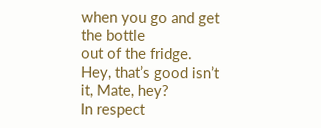when you go and get the bottle
out of the fridge.
Hey, that’s good isn’t it, Mate, hey?
In respect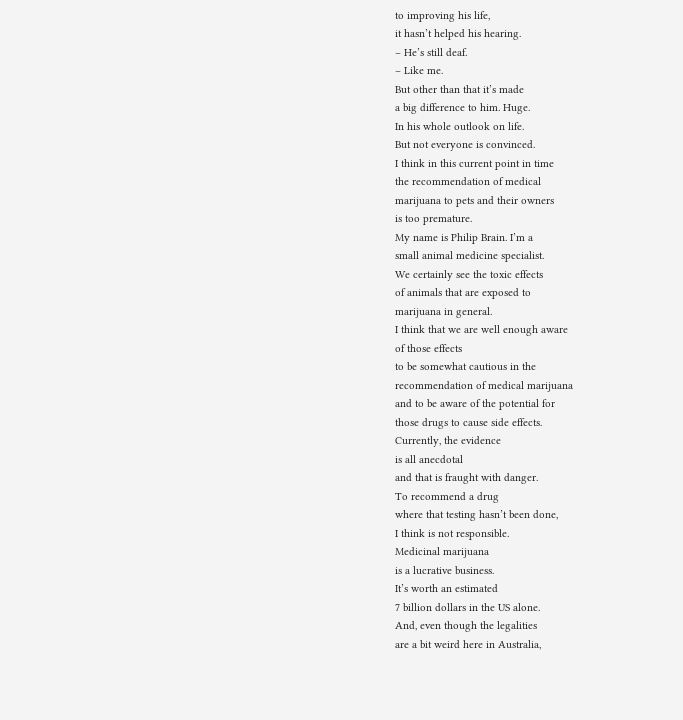to improving his life,
it hasn’t helped his hearing.
– He’s still deaf.
– Like me.
But other than that it’s made
a big difference to him. Huge.
In his whole outlook on life.
But not everyone is convinced.
I think in this current point in time
the recommendation of medical
marijuana to pets and their owners
is too premature.
My name is Philip Brain. I’m a
small animal medicine specialist.
We certainly see the toxic effects
of animals that are exposed to
marijuana in general.
I think that we are well enough aware
of those effects
to be somewhat cautious in the
recommendation of medical marijuana
and to be aware of the potential for
those drugs to cause side effects.
Currently, the evidence
is all anecdotal
and that is fraught with danger.
To recommend a drug
where that testing hasn’t been done,
I think is not responsible.
Medicinal marijuana
is a lucrative business.
It’s worth an estimated
7 billion dollars in the US alone.
And, even though the legalities
are a bit weird here in Australia,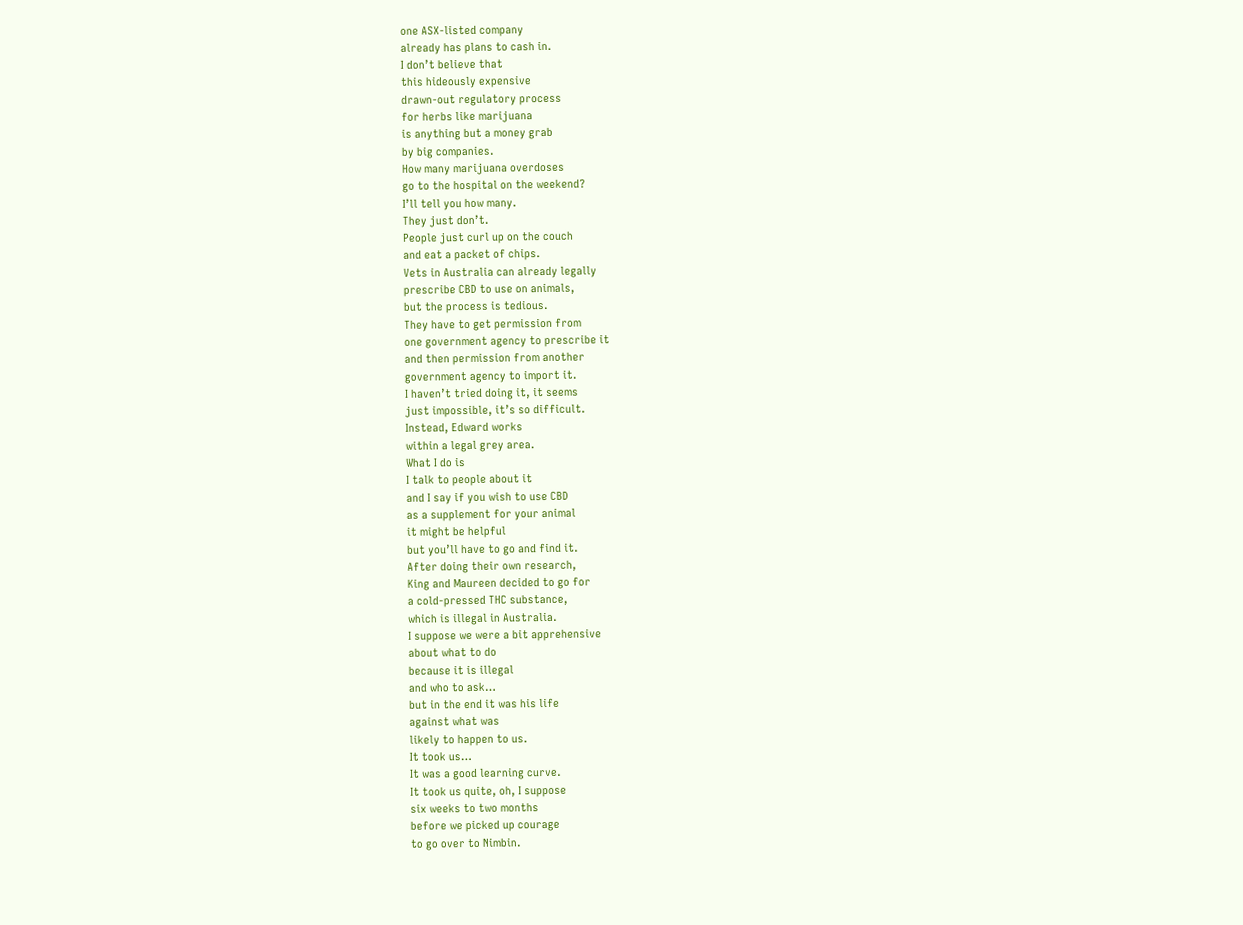one ASX-listed company
already has plans to cash in.
I don’t believe that
this hideously expensive
drawn-out regulatory process
for herbs like marijuana
is anything but a money grab
by big companies.
How many marijuana overdoses
go to the hospital on the weekend?
I’ll tell you how many.
They just don’t.
People just curl up on the couch
and eat a packet of chips.
Vets in Australia can already legally
prescribe CBD to use on animals,
but the process is tedious.
They have to get permission from
one government agency to prescribe it
and then permission from another
government agency to import it.
I haven’t tried doing it, it seems
just impossible, it’s so difficult.
Instead, Edward works
within a legal grey area.
What I do is
I talk to people about it
and I say if you wish to use CBD
as a supplement for your animal
it might be helpful
but you’ll have to go and find it.
After doing their own research,
King and Maureen decided to go for
a cold-pressed THC substance,
which is illegal in Australia.
I suppose we were a bit apprehensive
about what to do
because it is illegal
and who to ask…
but in the end it was his life
against what was
likely to happen to us.
It took us…
It was a good learning curve.
It took us quite, oh, I suppose
six weeks to two months
before we picked up courage
to go over to Nimbin.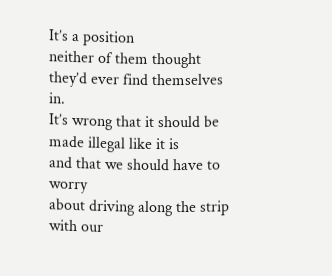It’s a position
neither of them thought
they’d ever find themselves in.
It’s wrong that it should be
made illegal like it is
and that we should have to worry
about driving along the strip
with our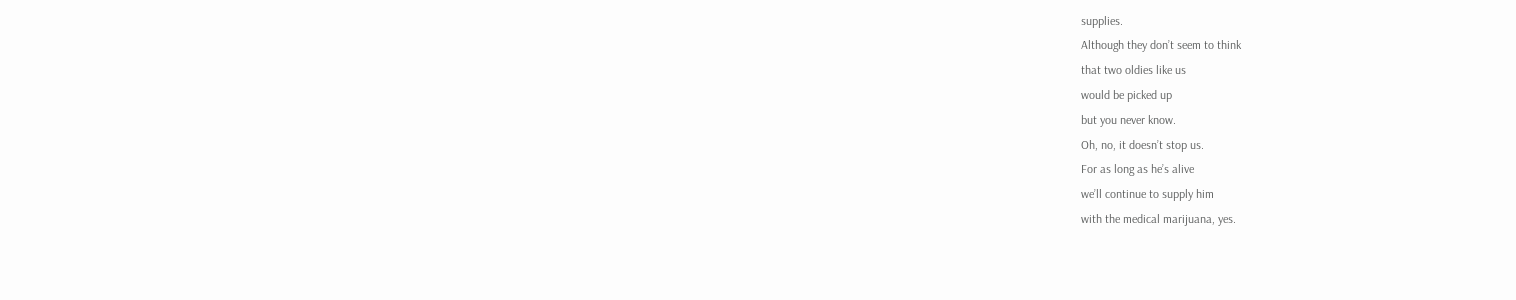supplies.
Although they don’t seem to think
that two oldies like us
would be picked up
but you never know.
Oh, no, it doesn’t stop us.
For as long as he’s alive
we’ll continue to supply him
with the medical marijuana, yes.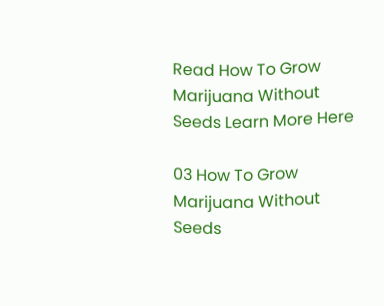Read How To Grow Marijuana Without Seeds Learn More Here

03 How To Grow Marijuana Without Seeds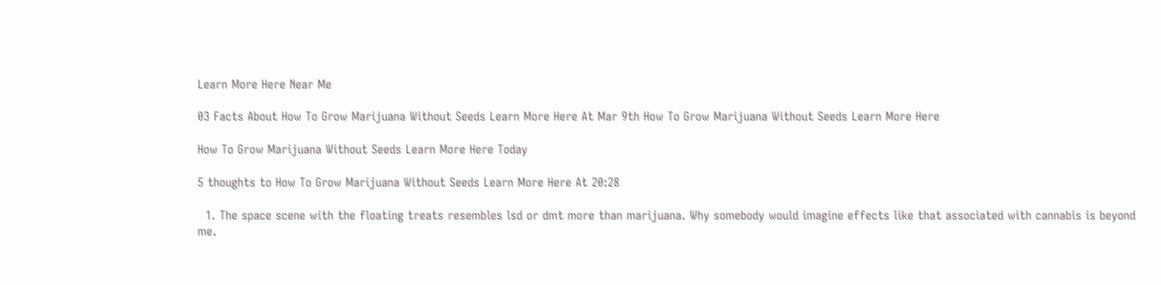Learn More Here Near Me

03 Facts About How To Grow Marijuana Without Seeds Learn More Here At Mar 9th How To Grow Marijuana Without Seeds Learn More Here

How To Grow Marijuana Without Seeds Learn More Here Today

5 thoughts to How To Grow Marijuana Without Seeds Learn More Here At 20:28

  1. The space scene with the floating treats resembles lsd or dmt more than marijuana. Why somebody would imagine effects like that associated with cannabis is beyond me.